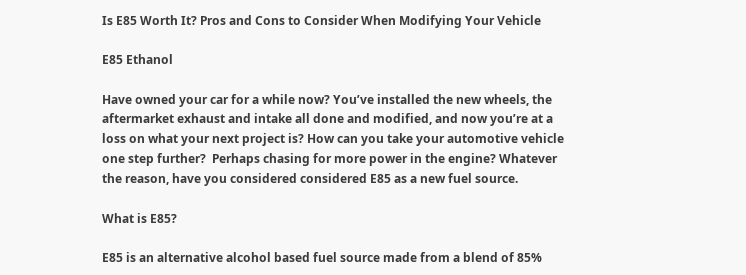Is E85 Worth It? Pros and Cons to Consider When Modifying Your Vehicle

E85 Ethanol

Have owned your car for a while now? You’ve installed the new wheels, the aftermarket exhaust and intake all done and modified, and now you’re at a loss on what your next project is? How can you take your automotive vehicle one step further?  Perhaps chasing for more power in the engine? Whatever the reason, have you considered considered E85 as a new fuel source.

What is E85?

E85 is an alternative alcohol based fuel source made from a blend of 85%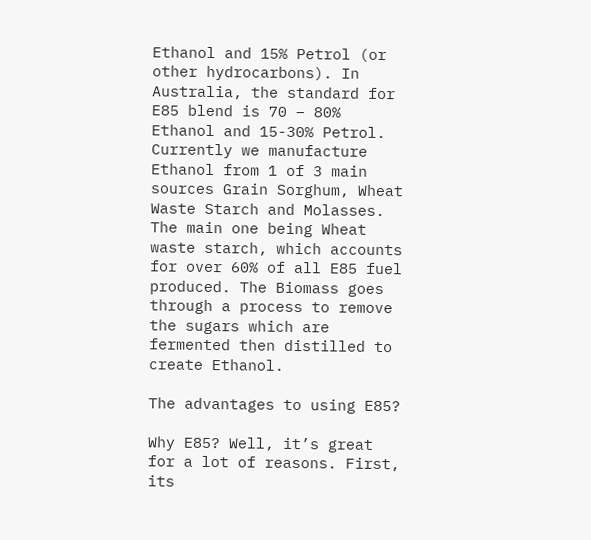Ethanol and 15% Petrol (or other hydrocarbons). In Australia, the standard for E85 blend is 70 – 80% Ethanol and 15-30% Petrol. Currently we manufacture Ethanol from 1 of 3 main sources Grain Sorghum, Wheat Waste Starch and Molasses. The main one being Wheat waste starch, which accounts for over 60% of all E85 fuel produced. The Biomass goes through a process to remove the sugars which are fermented then distilled to create Ethanol.

The advantages to using E85?

Why E85? Well, it’s great for a lot of reasons. First, its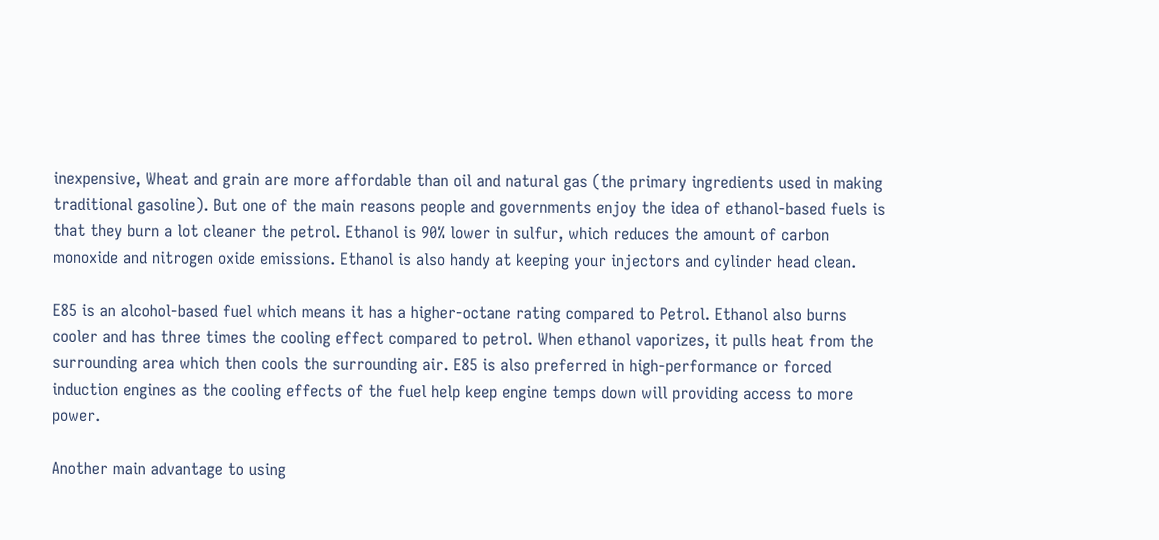inexpensive, Wheat and grain are more affordable than oil and natural gas (the primary ingredients used in making traditional gasoline). But one of the main reasons people and governments enjoy the idea of ethanol-based fuels is that they burn a lot cleaner the petrol. Ethanol is 90% lower in sulfur, which reduces the amount of carbon monoxide and nitrogen oxide emissions. Ethanol is also handy at keeping your injectors and cylinder head clean.

E85 is an alcohol-based fuel which means it has a higher-octane rating compared to Petrol. Ethanol also burns cooler and has three times the cooling effect compared to petrol. When ethanol vaporizes, it pulls heat from the surrounding area which then cools the surrounding air. E85 is also preferred in high-performance or forced induction engines as the cooling effects of the fuel help keep engine temps down will providing access to more power.

Another main advantage to using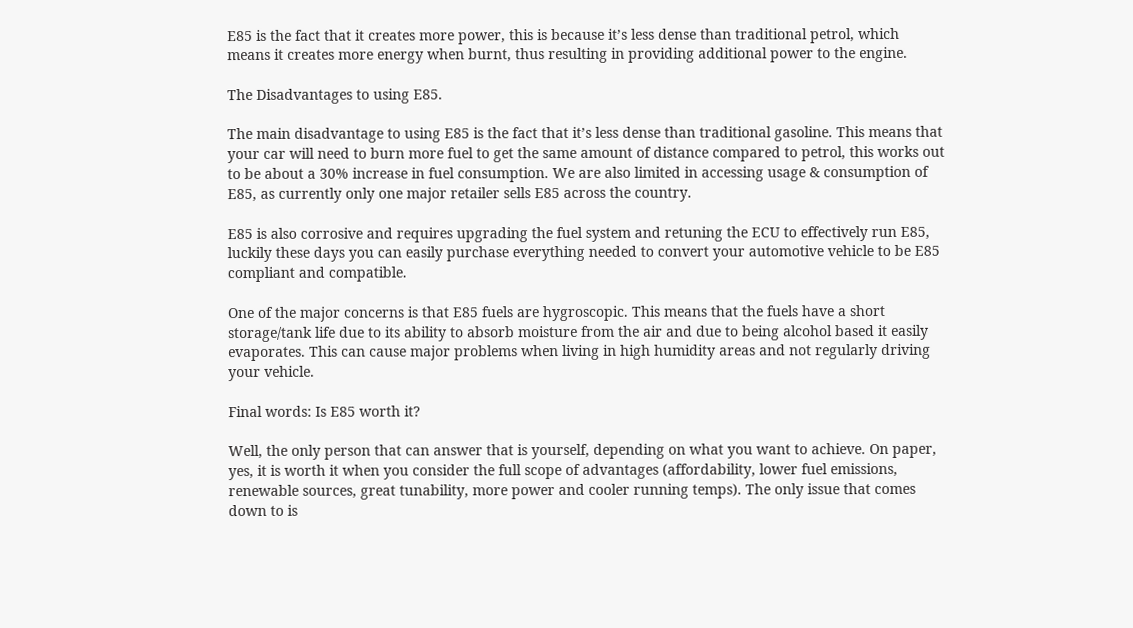E85 is the fact that it creates more power, this is because it’s less dense than traditional petrol, which means it creates more energy when burnt, thus resulting in providing additional power to the engine.

The Disadvantages to using E85.

The main disadvantage to using E85 is the fact that it’s less dense than traditional gasoline. This means that your car will need to burn more fuel to get the same amount of distance compared to petrol, this works out to be about a 30% increase in fuel consumption. We are also limited in accessing usage & consumption of E85, as currently only one major retailer sells E85 across the country.

E85 is also corrosive and requires upgrading the fuel system and retuning the ECU to effectively run E85, luckily these days you can easily purchase everything needed to convert your automotive vehicle to be E85 compliant and compatible.

One of the major concerns is that E85 fuels are hygroscopic. This means that the fuels have a short storage/tank life due to its ability to absorb moisture from the air and due to being alcohol based it easily evaporates. This can cause major problems when living in high humidity areas and not regularly driving your vehicle.

Final words: Is E85 worth it?

Well, the only person that can answer that is yourself, depending on what you want to achieve. On paper, yes, it is worth it when you consider the full scope of advantages (affordability, lower fuel emissions, renewable sources, great tunability, more power and cooler running temps). The only issue that comes down to is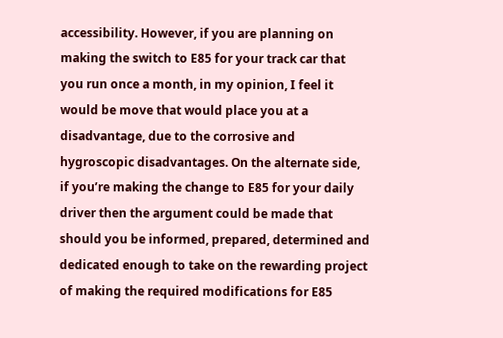accessibility. However, if you are planning on making the switch to E85 for your track car that you run once a month, in my opinion, I feel it would be move that would place you at a disadvantage, due to the corrosive and hygroscopic disadvantages. On the alternate side, if you’re making the change to E85 for your daily driver then the argument could be made that should you be informed, prepared, determined and dedicated enough to take on the rewarding project of making the required modifications for E85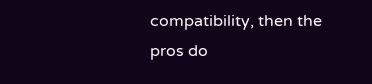compatibility, then the pros do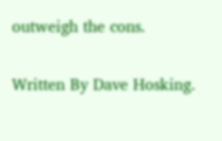outweigh the cons.

Written By Dave Hosking.